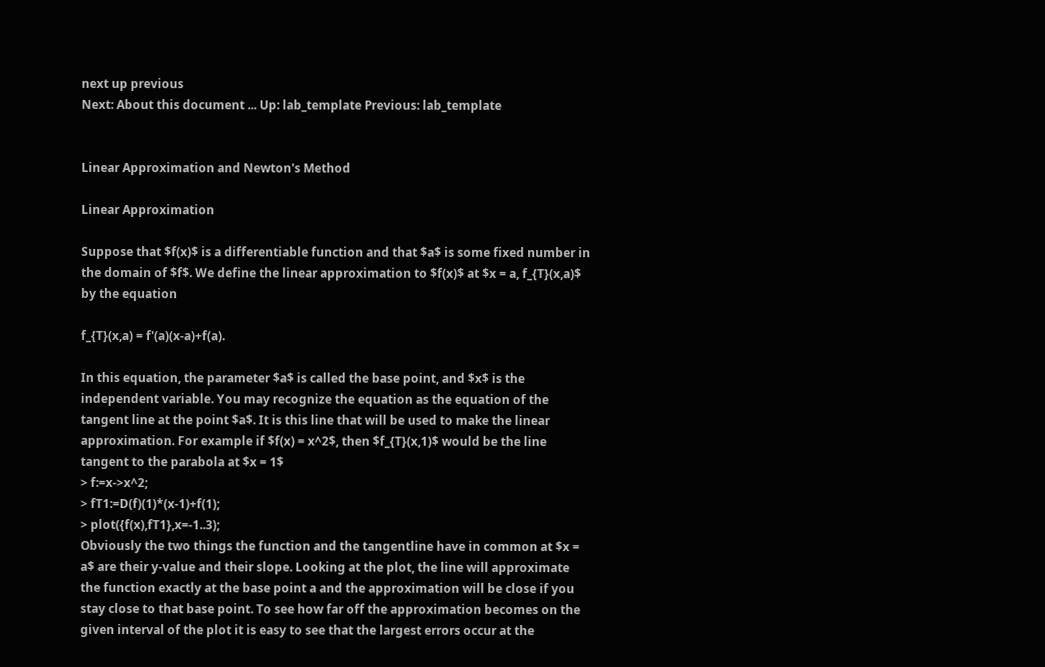next up previous
Next: About this document ... Up: lab_template Previous: lab_template


Linear Approximation and Newton's Method

Linear Approximation

Suppose that $f(x)$ is a differentiable function and that $a$ is some fixed number in the domain of $f$. We define the linear approximation to $f(x)$ at $x = a, f_{T}(x,a)$ by the equation

f_{T}(x,a) = f'(a)(x-a)+f(a).

In this equation, the parameter $a$ is called the base point, and $x$ is the independent variable. You may recognize the equation as the equation of the tangent line at the point $a$. It is this line that will be used to make the linear approximation. For example if $f(x) = x^2$, then $f_{T}(x,1)$ would be the line tangent to the parabola at $x = 1$
> f:=x->x^2;
> fT1:=D(f)(1)*(x-1)+f(1);
> plot({f(x),fT1},x=-1..3);
Obviously the two things the function and the tangentline have in common at $x = a$ are their y-value and their slope. Looking at the plot, the line will approximate the function exactly at the base point a and the approximation will be close if you stay close to that base point. To see how far off the approximation becomes on the given interval of the plot it is easy to see that the largest errors occur at the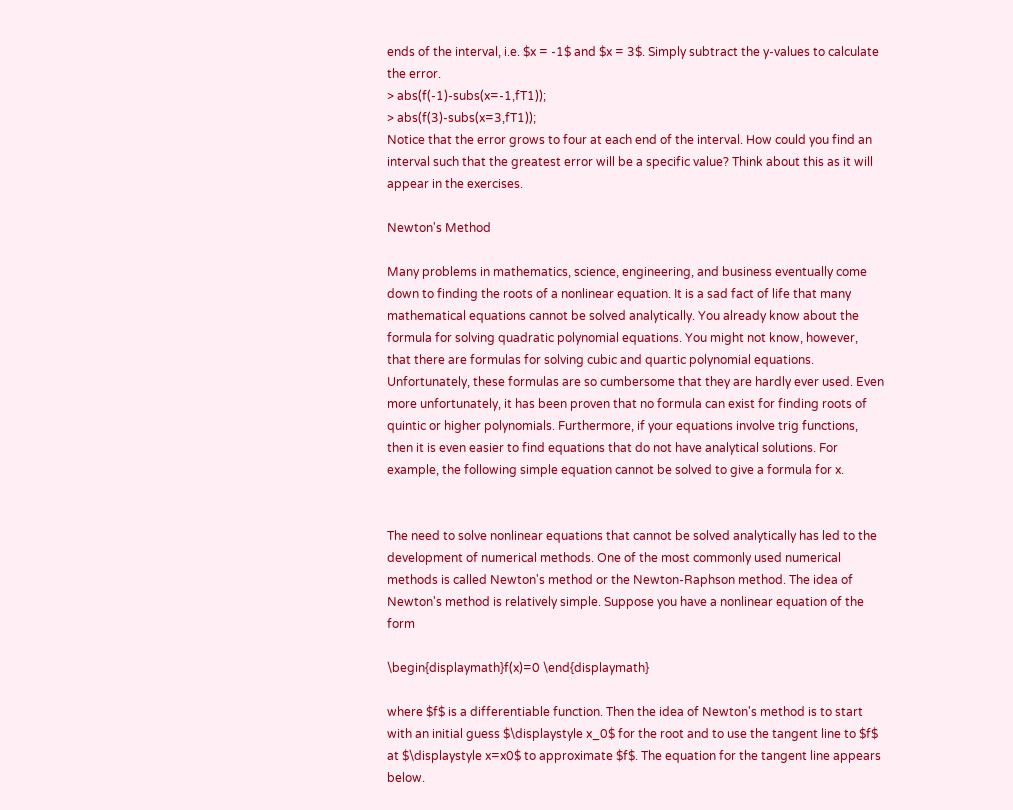ends of the interval, i.e. $x = -1$ and $x = 3$. Simply subtract the y-values to calculate the error.
> abs(f(-1)-subs(x=-1,fT1));
> abs(f(3)-subs(x=3,fT1));
Notice that the error grows to four at each end of the interval. How could you find an interval such that the greatest error will be a specific value? Think about this as it will appear in the exercises.

Newton's Method

Many problems in mathematics, science, engineering, and business eventually come down to finding the roots of a nonlinear equation. It is a sad fact of life that many mathematical equations cannot be solved analytically. You already know about the formula for solving quadratic polynomial equations. You might not know, however, that there are formulas for solving cubic and quartic polynomial equations. Unfortunately, these formulas are so cumbersome that they are hardly ever used. Even more unfortunately, it has been proven that no formula can exist for finding roots of quintic or higher polynomials. Furthermore, if your equations involve trig functions, then it is even easier to find equations that do not have analytical solutions. For example, the following simple equation cannot be solved to give a formula for x.


The need to solve nonlinear equations that cannot be solved analytically has led to the development of numerical methods. One of the most commonly used numerical methods is called Newton's method or the Newton-Raphson method. The idea of Newton's method is relatively simple. Suppose you have a nonlinear equation of the form

\begin{displaymath}f(x)=0 \end{displaymath}

where $f$ is a differentiable function. Then the idea of Newton's method is to start with an initial guess $\displaystyle x_0$ for the root and to use the tangent line to $f$ at $\displaystyle x=x0$ to approximate $f$. The equation for the tangent line appears below.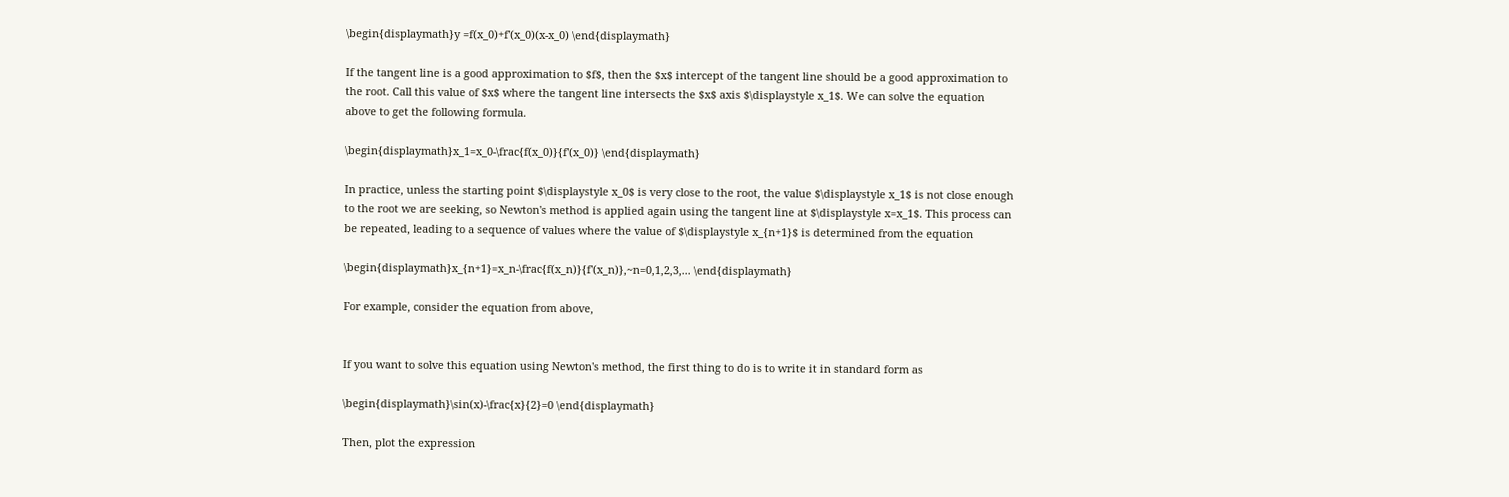\begin{displaymath}y =f(x_0)+f'(x_0)(x-x_0) \end{displaymath}

If the tangent line is a good approximation to $f$, then the $x$ intercept of the tangent line should be a good approximation to the root. Call this value of $x$ where the tangent line intersects the $x$ axis $\displaystyle x_1$. We can solve the equation above to get the following formula.

\begin{displaymath}x_1=x_0-\frac{f(x_0)}{f'(x_0)} \end{displaymath}

In practice, unless the starting point $\displaystyle x_0$ is very close to the root, the value $\displaystyle x_1$ is not close enough to the root we are seeking, so Newton's method is applied again using the tangent line at $\displaystyle x=x_1$. This process can be repeated, leading to a sequence of values where the value of $\displaystyle x_{n+1}$ is determined from the equation

\begin{displaymath}x_{n+1}=x_n-\frac{f(x_n)}{f'(x_n)},~n=0,1,2,3,... \end{displaymath}

For example, consider the equation from above,


If you want to solve this equation using Newton's method, the first thing to do is to write it in standard form as

\begin{displaymath}\sin(x)-\frac{x}{2}=0 \end{displaymath}

Then, plot the expression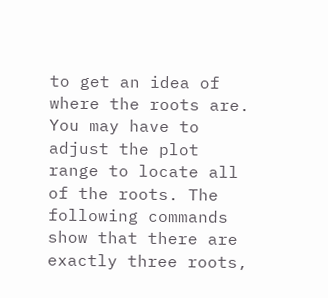to get an idea of where the roots are. You may have to adjust the plot range to locate all of the roots. The following commands show that there are exactly three roots,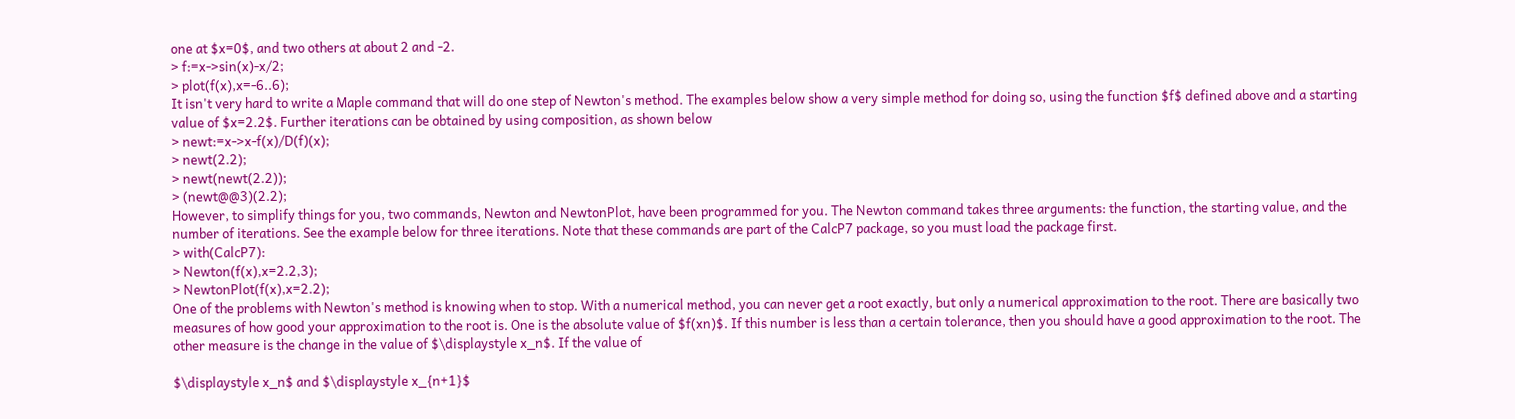one at $x=0$, and two others at about 2 and -2.
> f:=x->sin(x)-x/2;
> plot(f(x),x=-6..6);
It isn't very hard to write a Maple command that will do one step of Newton's method. The examples below show a very simple method for doing so, using the function $f$ defined above and a starting value of $x=2.2$. Further iterations can be obtained by using composition, as shown below
> newt:=x->x-f(x)/D(f)(x);
> newt(2.2);
> newt(newt(2.2));
> (newt@@3)(2.2);
However, to simplify things for you, two commands, Newton and NewtonPlot, have been programmed for you. The Newton command takes three arguments: the function, the starting value, and the number of iterations. See the example below for three iterations. Note that these commands are part of the CalcP7 package, so you must load the package first.
> with(CalcP7):
> Newton(f(x),x=2.2,3);
> NewtonPlot(f(x),x=2.2);
One of the problems with Newton's method is knowing when to stop. With a numerical method, you can never get a root exactly, but only a numerical approximation to the root. There are basically two measures of how good your approximation to the root is. One is the absolute value of $f(xn)$. If this number is less than a certain tolerance, then you should have a good approximation to the root. The other measure is the change in the value of $\displaystyle x_n$. If the value of

$\displaystyle x_n$ and $\displaystyle x_{n+1}$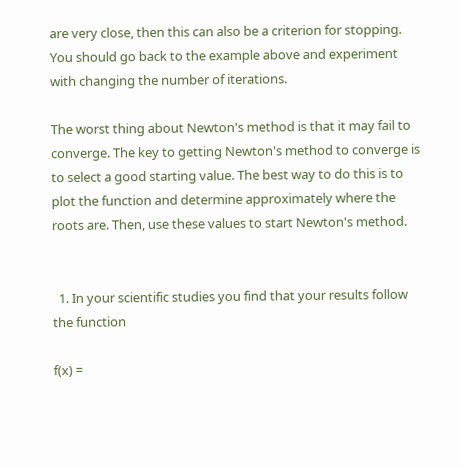are very close, then this can also be a criterion for stopping. You should go back to the example above and experiment with changing the number of iterations.

The worst thing about Newton's method is that it may fail to converge. The key to getting Newton's method to converge is to select a good starting value. The best way to do this is to plot the function and determine approximately where the roots are. Then, use these values to start Newton's method.


  1. In your scientific studies you find that your results follow the function

f(x) =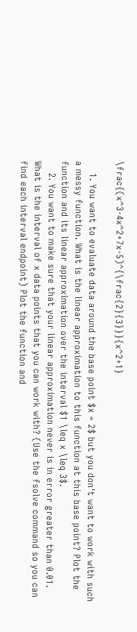\frac{(x^3-4x^2+7x-5)^{\frac{2}{3}}}{x^2+1}

    1. You want to evaluate data around the base point $x = 2$ but you don't want to work with such a messy function. What is the linear approximation to this function at this base point? Plot the function and its linear approximation over the interval $1 \leq x \leq 3$.
    2. You want to make sure that your linear approximation never is in error greater than 0.01. What is the interval of x data points that you can work with? (Use the fsolve command so you can find each interval endpoint) Plot the function and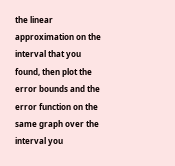the linear approximation on the interval that you found, then plot the error bounds and the error function on the same graph over the interval you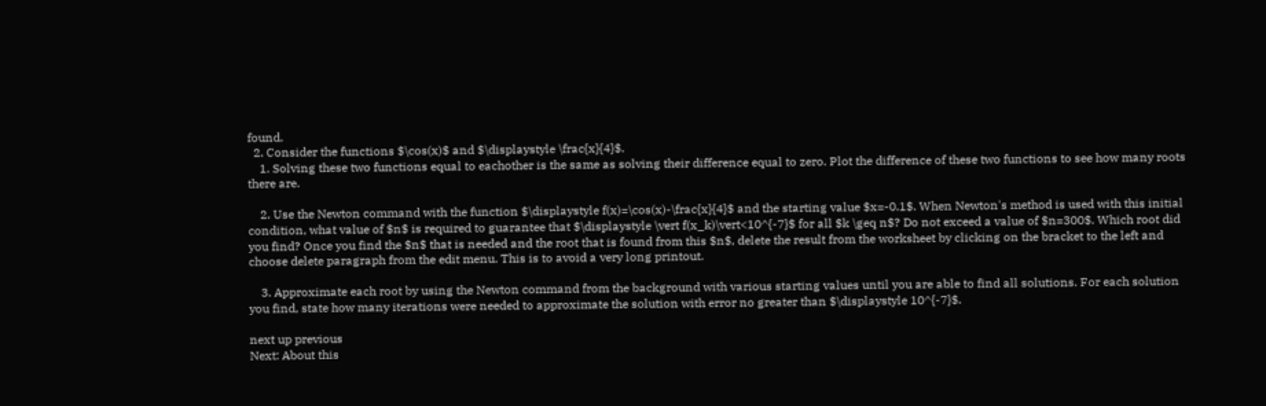found.
  2. Consider the functions $\cos(x)$ and $\displaystyle \frac{x}{4}$.
    1. Solving these two functions equal to eachother is the same as solving their difference equal to zero. Plot the difference of these two functions to see how many roots there are.

    2. Use the Newton command with the function $\displaystyle f(x)=\cos(x)-\frac{x}{4}$ and the starting value $x=-0.1$. When Newton's method is used with this initial condition, what value of $n$ is required to guarantee that $\displaystyle \vert f(x_k)\vert<10^{-7}$ for all $k \geq n$? Do not exceed a value of $n=300$. Which root did you find? Once you find the $n$ that is needed and the root that is found from this $n$, delete the result from the worksheet by clicking on the bracket to the left and choose delete paragraph from the edit menu. This is to avoid a very long printout.

    3. Approximate each root by using the Newton command from the background with various starting values until you are able to find all solutions. For each solution you find, state how many iterations were needed to approximate the solution with error no greater than $\displaystyle 10^{-7}$.

next up previous
Next: About this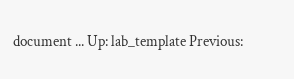document ... Up: lab_template Previous: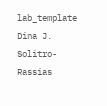lab_template
Dina J. Solitro-Rassias